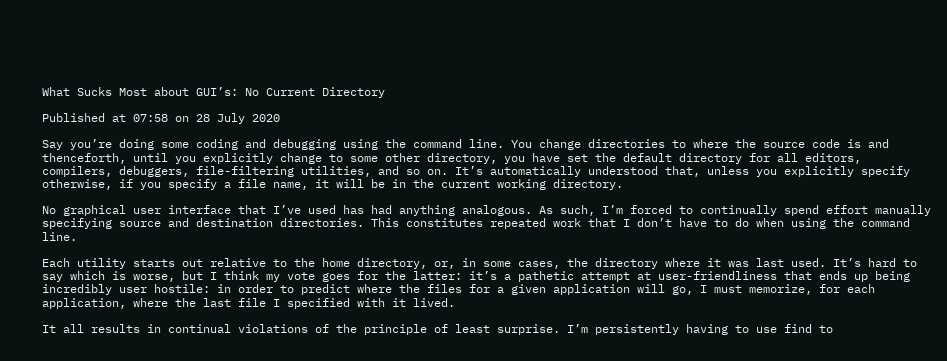What Sucks Most about GUI’s: No Current Directory

Published at 07:58 on 28 July 2020

Say you’re doing some coding and debugging using the command line. You change directories to where the source code is and thenceforth, until you explicitly change to some other directory, you have set the default directory for all editors, compilers, debuggers, file-filtering utilities, and so on. It’s automatically understood that, unless you explicitly specify otherwise, if you specify a file name, it will be in the current working directory.

No graphical user interface that I’ve used has had anything analogous. As such, I’m forced to continually spend effort manually specifying source and destination directories. This constitutes repeated work that I don’t have to do when using the command line.

Each utility starts out relative to the home directory, or, in some cases, the directory where it was last used. It’s hard to say which is worse, but I think my vote goes for the latter: it’s a pathetic attempt at user-friendliness that ends up being incredibly user hostile: in order to predict where the files for a given application will go, I must memorize, for each application, where the last file I specified with it lived.

It all results in continual violations of the principle of least surprise. I’m persistently having to use find to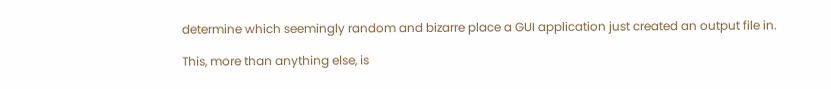determine which seemingly random and bizarre place a GUI application just created an output file in.

This, more than anything else, is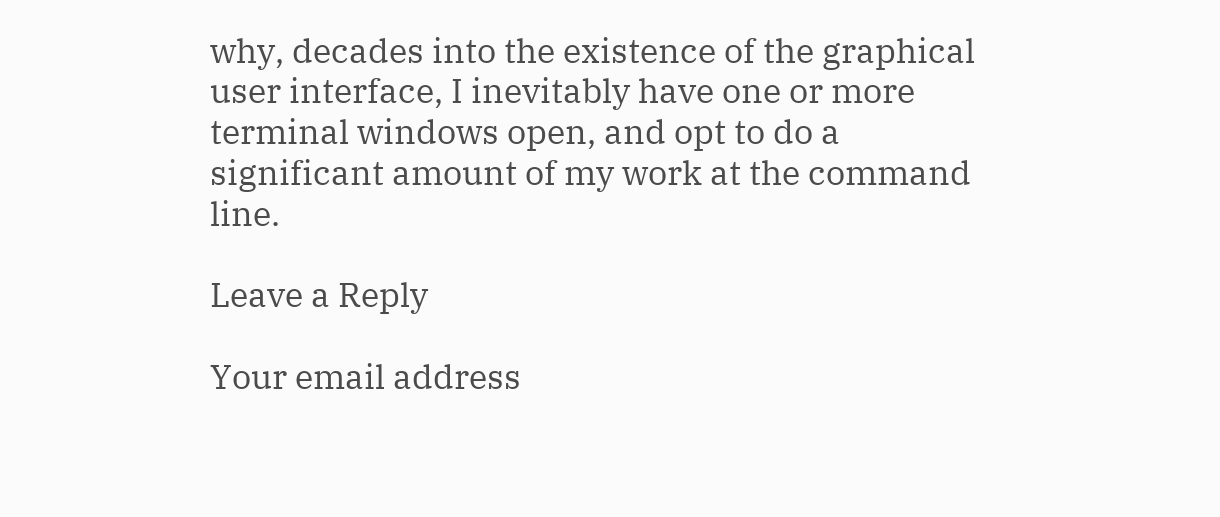why, decades into the existence of the graphical user interface, I inevitably have one or more terminal windows open, and opt to do a significant amount of my work at the command line.

Leave a Reply

Your email address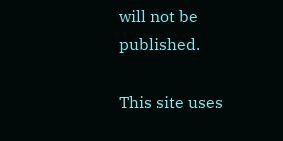will not be published.

This site uses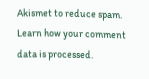Akismet to reduce spam. Learn how your comment data is processed.